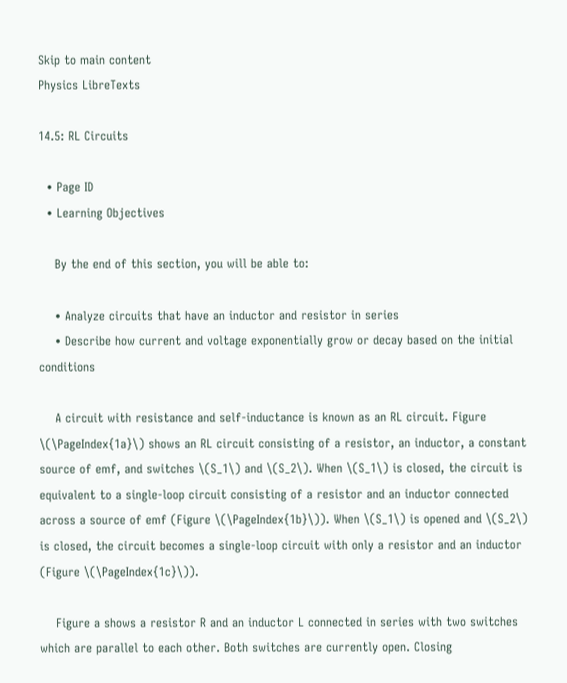Skip to main content
Physics LibreTexts

14.5: RL Circuits

  • Page ID
  • Learning Objectives

    By the end of this section, you will be able to:

    • Analyze circuits that have an inductor and resistor in series
    • Describe how current and voltage exponentially grow or decay based on the initial conditions

    A circuit with resistance and self-inductance is known as an RL circuit. Figure \(\PageIndex{1a}\) shows an RL circuit consisting of a resistor, an inductor, a constant source of emf, and switches \(S_1\) and \(S_2\). When \(S_1\) is closed, the circuit is equivalent to a single-loop circuit consisting of a resistor and an inductor connected across a source of emf (Figure \(\PageIndex{1b}\)). When \(S_1\) is opened and \(S_2\) is closed, the circuit becomes a single-loop circuit with only a resistor and an inductor (Figure \(\PageIndex{1c}\)).

    Figure a shows a resistor R and an inductor L connected in series with two switches which are parallel to each other. Both switches are currently open. Closing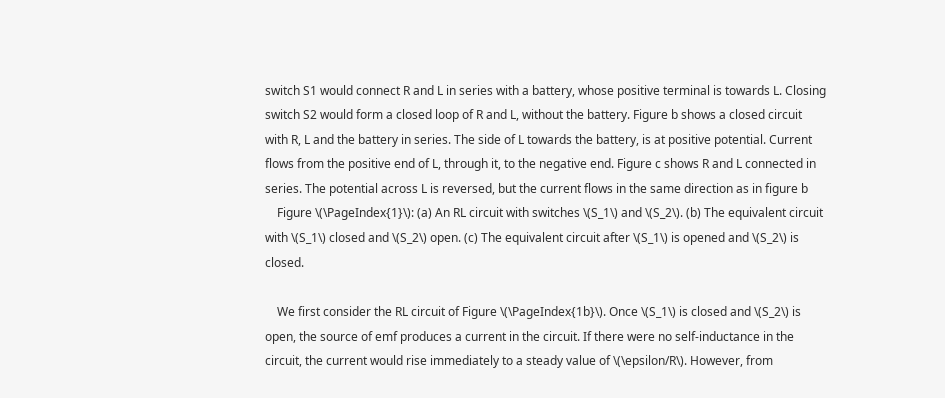switch S1 would connect R and L in series with a battery, whose positive terminal is towards L. Closing switch S2 would form a closed loop of R and L, without the battery. Figure b shows a closed circuit with R, L and the battery in series. The side of L towards the battery, is at positive potential. Current flows from the positive end of L, through it, to the negative end. Figure c shows R and L connected in series. The potential across L is reversed, but the current flows in the same direction as in figure b
    Figure \(\PageIndex{1}\): (a) An RL circuit with switches \(S_1\) and \(S_2\). (b) The equivalent circuit with \(S_1\) closed and \(S_2\) open. (c) The equivalent circuit after \(S_1\) is opened and \(S_2\) is closed.

    We first consider the RL circuit of Figure \(\PageIndex{1b}\). Once \(S_1\) is closed and \(S_2\) is open, the source of emf produces a current in the circuit. If there were no self-inductance in the circuit, the current would rise immediately to a steady value of \(\epsilon/R\). However, from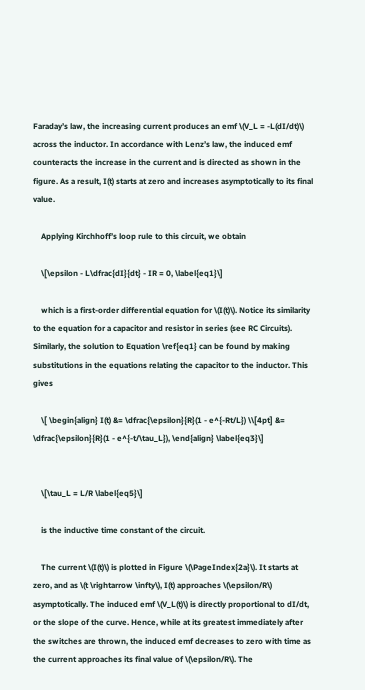Faraday’s law, the increasing current produces an emf \(V_L = -L(dI/dt)\) across the inductor. In accordance with Lenz’s law, the induced emf counteracts the increase in the current and is directed as shown in the figure. As a result, I(t) starts at zero and increases asymptotically to its final value.

    Applying Kirchhoff’s loop rule to this circuit, we obtain

    \[\epsilon - L\dfrac{dI}{dt} - IR = 0, \label{eq1}\]

    which is a first-order differential equation for \(I(t)\). Notice its similarity to the equation for a capacitor and resistor in series (see RC Circuits). Similarly, the solution to Equation \ref{eq1} can be found by making substitutions in the equations relating the capacitor to the inductor. This gives

    \[ \begin{align} I(t) &= \dfrac{\epsilon}{R}(1 - e^{-Rt/L}) \\[4pt] &= \dfrac{\epsilon}{R}(1 - e^{-t/\tau_L}), \end{align} \label{eq3}\]


    \[\tau_L = L/R \label{eq5}\]

    is the inductive time constant of the circuit.

    The current \(I(t)\) is plotted in Figure \(\PageIndex{2a}\). It starts at zero, and as \(t \rightarrow \infty\), I(t) approaches \(\epsilon/R\) asymptotically. The induced emf \(V_L(t)\) is directly proportional to dI/dt, or the slope of the curve. Hence, while at its greatest immediately after the switches are thrown, the induced emf decreases to zero with time as the current approaches its final value of \(\epsilon/R\). The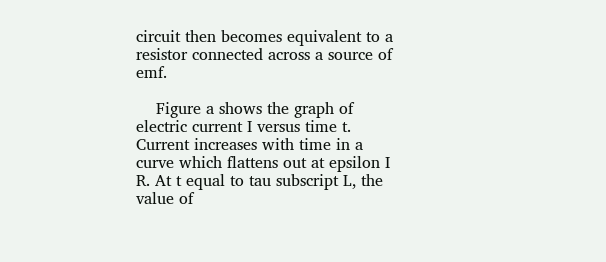circuit then becomes equivalent to a resistor connected across a source of emf.

    Figure a shows the graph of electric current I versus time t. Current increases with time in a curve which flattens out at epsilon I R. At t equal to tau subscript L, the value of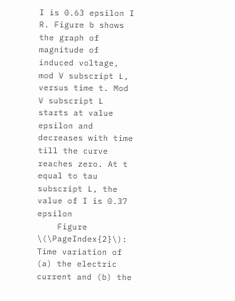I is 0.63 epsilon I R. Figure b shows the graph of magnitude of induced voltage, mod V subscript L, versus time t. Mod V subscript L starts at value epsilon and decreases with time till the curve reaches zero. At t equal to tau subscript L, the value of I is 0.37 epsilon
    Figure \(\PageIndex{2}\): Time variation of (a) the electric current and (b) the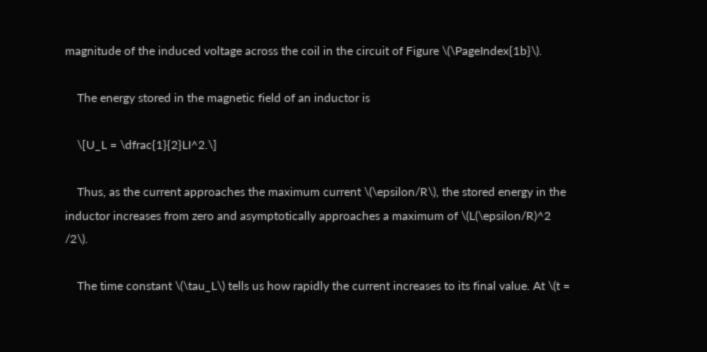magnitude of the induced voltage across the coil in the circuit of Figure \(\PageIndex{1b}\).

    The energy stored in the magnetic field of an inductor is

    \[U_L = \dfrac{1}{2}LI^2.\]

    Thus, as the current approaches the maximum current \(\epsilon/R\), the stored energy in the inductor increases from zero and asymptotically approaches a maximum of \(L(\epsilon/R)^2 /2\).

    The time constant \(\tau_L\) tells us how rapidly the current increases to its final value. At \(t =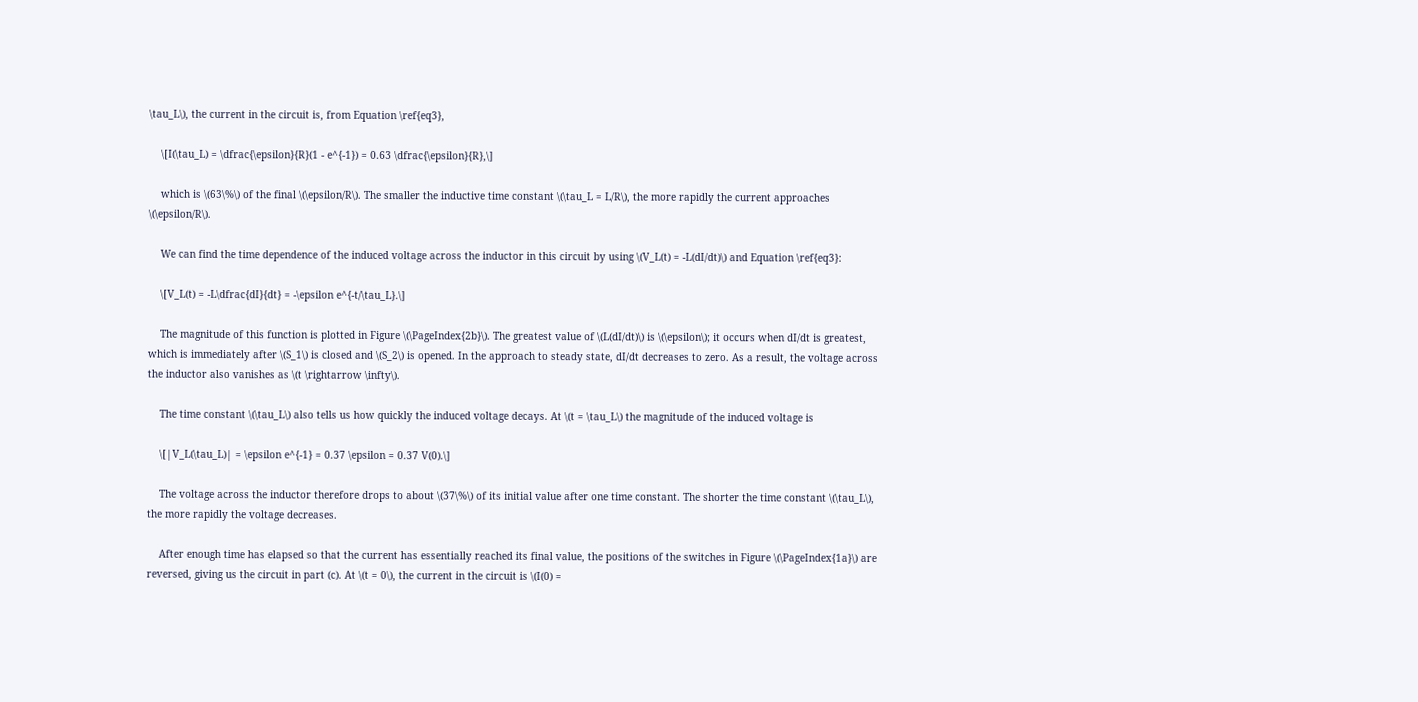\tau_L\), the current in the circuit is, from Equation \ref{eq3},

    \[I(\tau_L) = \dfrac{\epsilon}{R}(1 - e^{-1}) = 0.63 \dfrac{\epsilon}{R},\]

    which is \(63\%\) of the final \(\epsilon/R\). The smaller the inductive time constant \(\tau_L = L/R\), the more rapidly the current approaches \(\epsilon/R\).

    We can find the time dependence of the induced voltage across the inductor in this circuit by using \(V_L(t) = -L(dI/dt)\) and Equation \ref{eq3}:

    \[V_L(t) = -L\dfrac{dI}{dt} = -\epsilon e^{-t/\tau_L}.\]

    The magnitude of this function is plotted in Figure \(\PageIndex{2b}\). The greatest value of \(L(dI/dt)\) is \(\epsilon\); it occurs when dI/dt is greatest, which is immediately after \(S_1\) is closed and \(S_2\) is opened. In the approach to steady state, dI/dt decreases to zero. As a result, the voltage across the inductor also vanishes as \(t \rightarrow \infty\).

    The time constant \(\tau_L\) also tells us how quickly the induced voltage decays. At \(t = \tau_L\) the magnitude of the induced voltage is

    \[|V_L(\tau_L)| = \epsilon e^{-1} = 0.37 \epsilon = 0.37 V(0).\]

    The voltage across the inductor therefore drops to about \(37\%\) of its initial value after one time constant. The shorter the time constant \(\tau_L\), the more rapidly the voltage decreases.

    After enough time has elapsed so that the current has essentially reached its final value, the positions of the switches in Figure \(\PageIndex{1a}\) are reversed, giving us the circuit in part (c). At \(t = 0\), the current in the circuit is \(I(0) =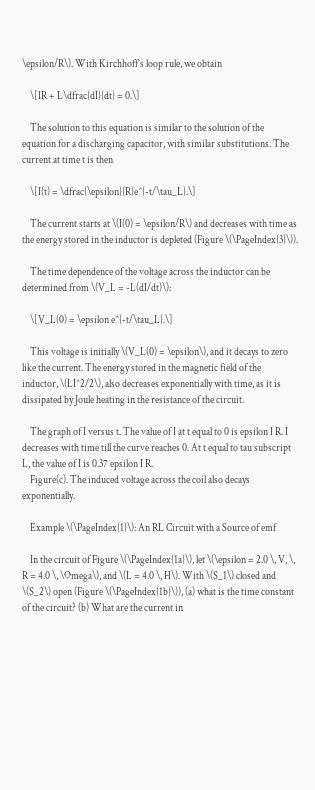\epsilon/R\). With Kirchhoff’s loop rule, we obtain

    \[IR + L\dfrac{dI}{dt} = 0.\]

    The solution to this equation is similar to the solution of the equation for a discharging capacitor, with similar substitutions. The current at time t is then

    \[I(t) = \dfrac{\epsilon}{R}e^{-t/\tau_L}.\]

    The current starts at \(I(0) = \epsilon/R\) and decreases with time as the energy stored in the inductor is depleted (Figure \(\PageIndex{3}\)).

    The time dependence of the voltage across the inductor can be determined from \(V_L = -L(dI/dt)\):

    \[V_L(0) = \epsilon e^{-t/\tau_L}.\]

    This voltage is initially \(V_L(0) = \epsilon\), and it decays to zero like the current. The energy stored in the magnetic field of the inductor, \(LI^2/2\), also decreases exponentially with time, as it is dissipated by Joule heating in the resistance of the circuit.

    The graph of I versus t. The value of I at t equal to 0 is epsilon I R. I decreases with time till the curve reaches 0. At t equal to tau subscript L, the value of I is 0.37 epsilon I R.
    Figure(c). The induced voltage across the coil also decays exponentially.

    Example \(\PageIndex{1}\): An RL Circuit with a Source of emf

    In the circuit of Figure \(\PageIndex{1a}\), let \(\epsilon = 2.0 \, V, \, R = 4.0 \, \Omega\), and \(L = 4.0 \, H\). With \(S_1\) closed and \(S_2\) open (Figure \(\PageIndex{1b}\)), (a) what is the time constant of the circuit? (b) What are the current in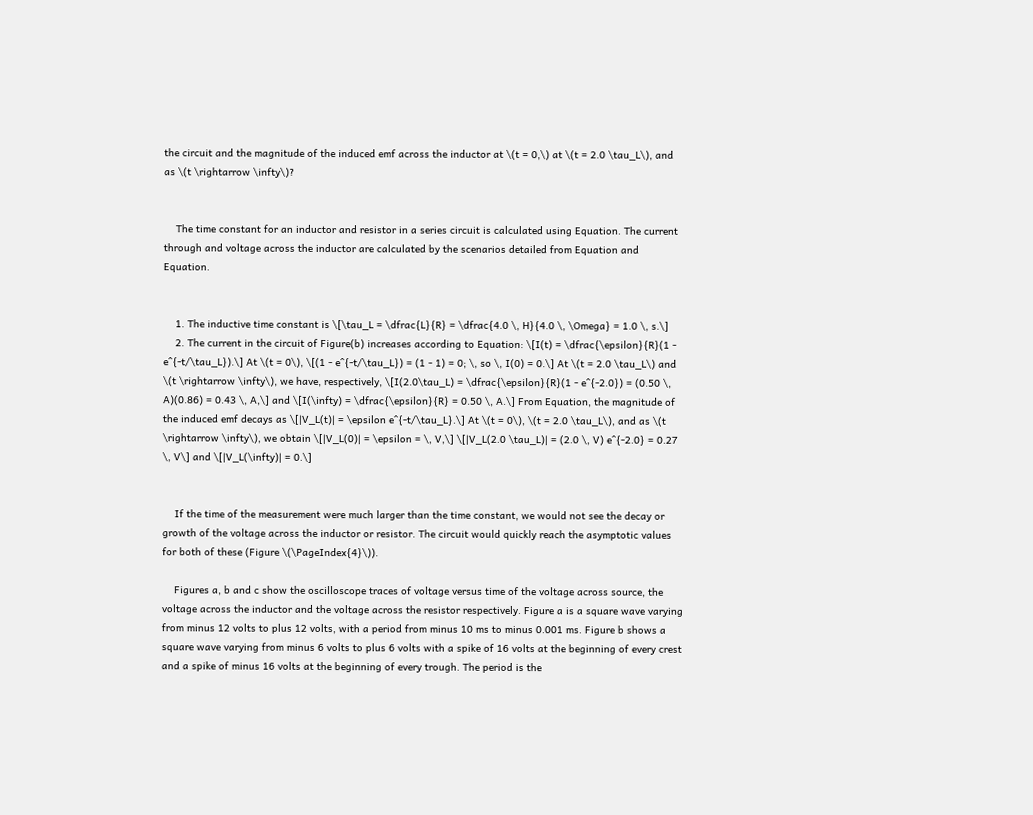the circuit and the magnitude of the induced emf across the inductor at \(t = 0,\) at \(t = 2.0 \tau_L\), and as \(t \rightarrow \infty\)?


    The time constant for an inductor and resistor in a series circuit is calculated using Equation. The current through and voltage across the inductor are calculated by the scenarios detailed from Equation and Equation.


    1. The inductive time constant is \[\tau_L = \dfrac{L}{R} = \dfrac{4.0 \, H}{4.0 \, \Omega} = 1.0 \, s.\]
    2. The current in the circuit of Figure(b) increases according to Equation: \[I(t) = \dfrac{\epsilon}{R}(1 - e^{-t/\tau_L}).\] At \(t = 0\), \[(1 - e^{-t/\tau_L}) = (1 - 1) = 0; \, so \, I(0) = 0.\] At \(t = 2.0 \tau_L\) and \(t \rightarrow \infty\), we have, respectively, \[I(2.0\tau_L) = \dfrac{\epsilon}{R}(1 - e^{-2.0}) = (0.50 \, A)(0.86) = 0.43 \, A,\] and \[I(\infty) = \dfrac{\epsilon}{R} = 0.50 \, A.\] From Equation, the magnitude of the induced emf decays as \[|V_L(t)| = \epsilon e^{-t/\tau_L}.\] At \(t = 0\), \(t = 2.0 \tau_L\), and as \(t \rightarrow \infty\), we obtain \[|V_L(0)| = \epsilon = \, V,\] \[|V_L(2.0 \tau_L)| = (2.0 \, V) e^{-2.0} = 0.27 \, V\] and \[|V_L(\infty)| = 0.\]


    If the time of the measurement were much larger than the time constant, we would not see the decay or growth of the voltage across the inductor or resistor. The circuit would quickly reach the asymptotic values for both of these (Figure \(\PageIndex{4}\)).

    Figures a, b and c show the oscilloscope traces of voltage versus time of the voltage across source, the voltage across the inductor and the voltage across the resistor respectively. Figure a is a square wave varying from minus 12 volts to plus 12 volts, with a period from minus 10 ms to minus 0.001 ms. Figure b shows a square wave varying from minus 6 volts to plus 6 volts with a spike of 16 volts at the beginning of every crest and a spike of minus 16 volts at the beginning of every trough. The period is the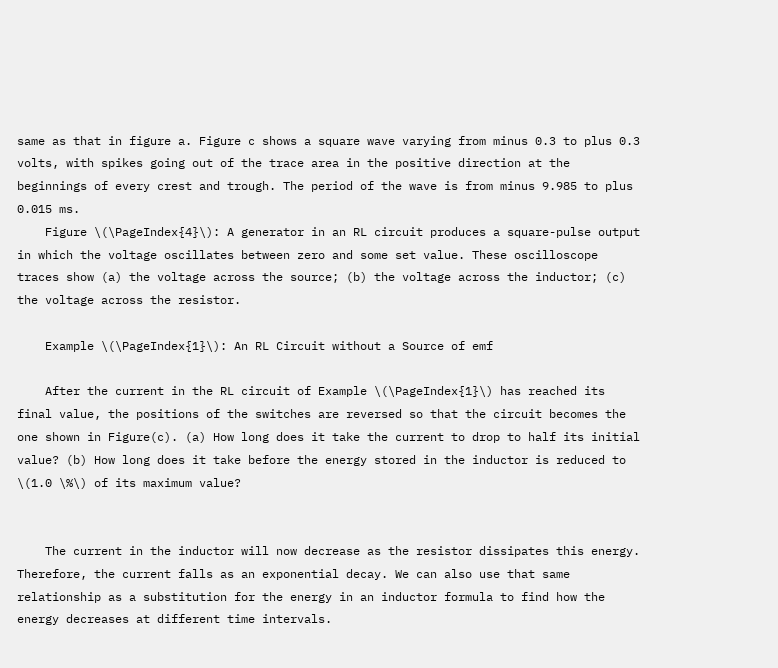same as that in figure a. Figure c shows a square wave varying from minus 0.3 to plus 0.3 volts, with spikes going out of the trace area in the positive direction at the beginnings of every crest and trough. The period of the wave is from minus 9.985 to plus 0.015 ms.
    Figure \(\PageIndex{4}\): A generator in an RL circuit produces a square-pulse output in which the voltage oscillates between zero and some set value. These oscilloscope traces show (a) the voltage across the source; (b) the voltage across the inductor; (c) the voltage across the resistor.

    Example \(\PageIndex{1}\): An RL Circuit without a Source of emf

    After the current in the RL circuit of Example \(\PageIndex{1}\) has reached its final value, the positions of the switches are reversed so that the circuit becomes the one shown in Figure(c). (a) How long does it take the current to drop to half its initial value? (b) How long does it take before the energy stored in the inductor is reduced to \(1.0 \%\) of its maximum value?


    The current in the inductor will now decrease as the resistor dissipates this energy. Therefore, the current falls as an exponential decay. We can also use that same relationship as a substitution for the energy in an inductor formula to find how the energy decreases at different time intervals.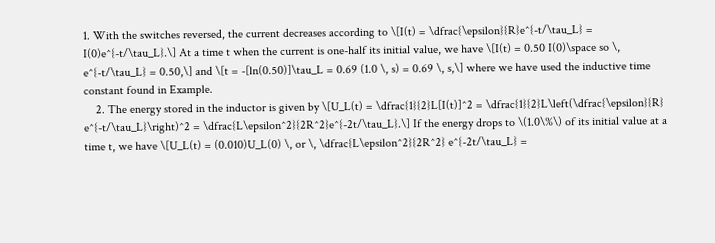1. With the switches reversed, the current decreases according to \[I(t) = \dfrac{\epsilon}{R}e^{-t/\tau_L} = I(0)e^{-t/\tau_L}.\] At a time t when the current is one-half its initial value, we have \[I(t) = 0.50 I(0)\space so \, e^{-t/\tau_L} = 0.50,\] and \[t = -[ln(0.50)]\tau_L = 0.69 (1.0 \, s) = 0.69 \, s,\] where we have used the inductive time constant found in Example.
    2. The energy stored in the inductor is given by \[U_L(t) = \dfrac{1}{2}L[I(t)]^2 = \dfrac{1}{2}L\left(\dfrac{\epsilon}{R} e^{-t/\tau_L}\right)^2 = \dfrac{L\epsilon^2}{2R^2}e^{-2t/\tau_L}.\] If the energy drops to \(1.0\%\) of its initial value at a time t, we have \[U_L(t) = (0.010)U_L(0) \, or \, \dfrac{L\epsilon^2}{2R^2} e^{-2t/\tau_L} =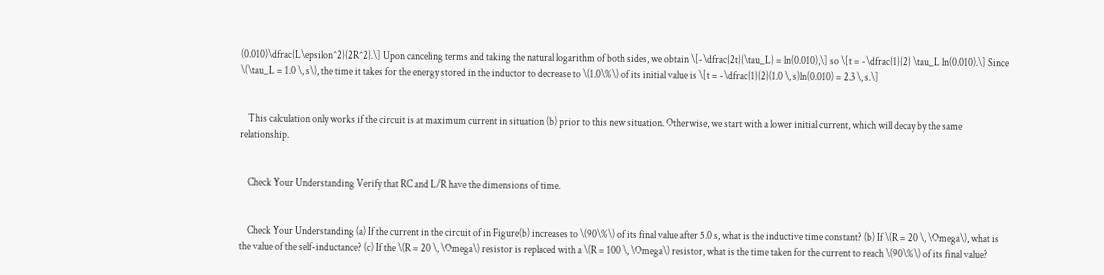(0.010)\dfrac{L\epsilon^2}{2R^2}.\] Upon canceling terms and taking the natural logarithm of both sides, we obtain \[-\dfrac{2t}{\tau_L} = ln(0.010),\] so \[t = -\dfrac{1}{2} \tau_L ln(0.010).\] Since \(\tau_L = 1.0 \, s\), the time it takes for the energy stored in the inductor to decrease to \(1.0\%\) of its initial value is \[t = -\dfrac{1}{2}(1.0 \, s)ln(0.010) = 2.3 \, s.\]


    This calculation only works if the circuit is at maximum current in situation (b) prior to this new situation. Otherwise, we start with a lower initial current, which will decay by the same relationship.


    Check Your Understanding Verify that RC and L/R have the dimensions of time.


    Check Your Understanding (a) If the current in the circuit of in Figure(b) increases to \(90\%\) of its final value after 5.0 s, what is the inductive time constant? (b) If \(R = 20 \, \Omega\), what is the value of the self-inductance? (c) If the \(R = 20 \, \Omega\) resistor is replaced with a \(R = 100 \, \Omega\) resistor, what is the time taken for the current to reach \(90\%\) of its final value?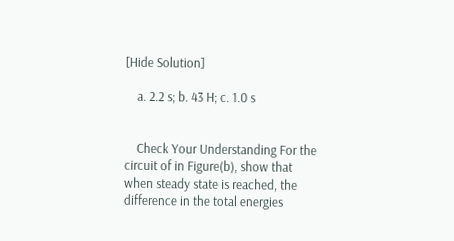[Hide Solution]

    a. 2.2 s; b. 43 H; c. 1.0 s


    Check Your Understanding For the circuit of in Figure(b), show that when steady state is reached, the difference in the total energies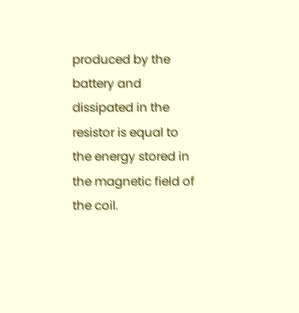produced by the battery and dissipated in the resistor is equal to the energy stored in the magnetic field of the coil.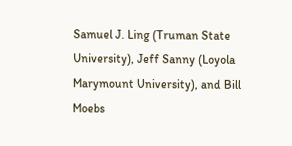Samuel J. Ling (Truman State University), Jeff Sanny (Loyola Marymount University), and Bill Moebs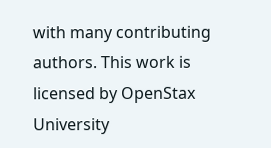with many contributing authors. This work is licensed by OpenStax University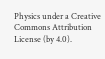Physics under a Creative Commons Attribution License (by 4.0).